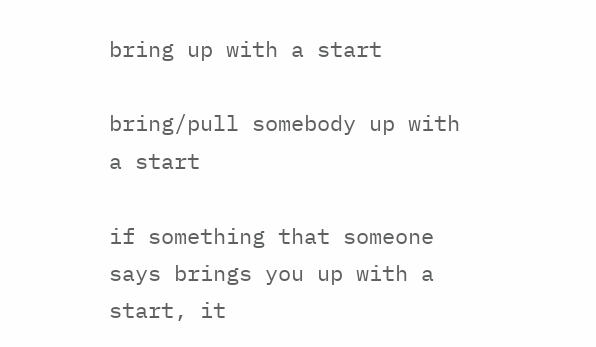bring up with a start

bring/pull somebody up with a start

if something that someone says brings you up with a start, it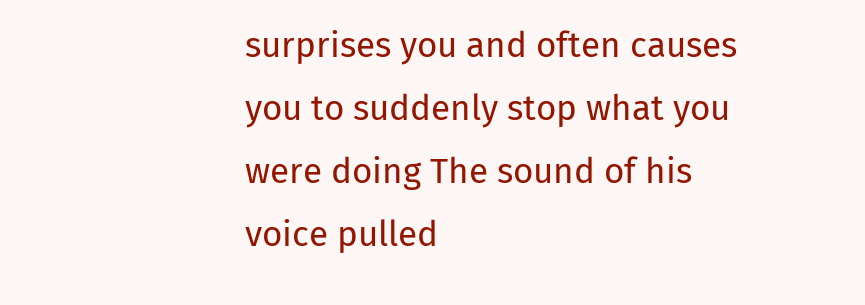surprises you and often causes you to suddenly stop what you were doing The sound of his voice pulled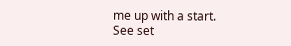me up with a start.
See set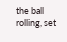the ball rolling, set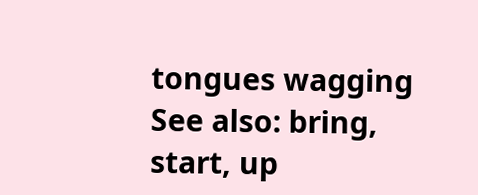tongues wagging
See also: bring, start, up